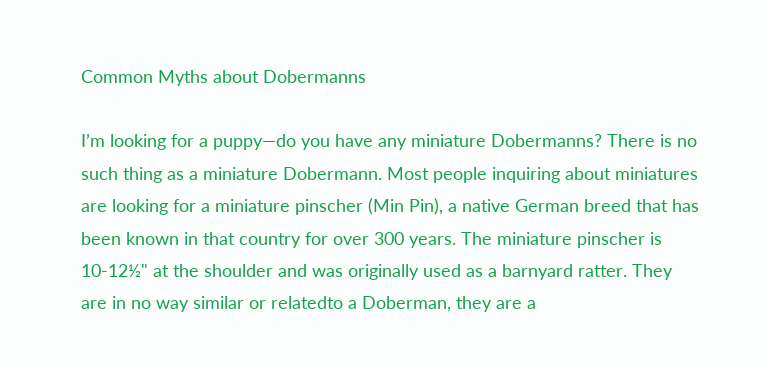Common Myths about Dobermanns

I’m looking for a puppy—do you have any miniature Dobermanns? There is no such thing as a miniature Dobermann. Most people inquiring about miniatures are looking for a miniature pinscher (Min Pin), a native German breed that has been known in that country for over 300 years. The miniature pinscher is 10-12½" at the shoulder and was originally used as a barnyard ratter. They are in no way similar or relatedto a Doberman, they are a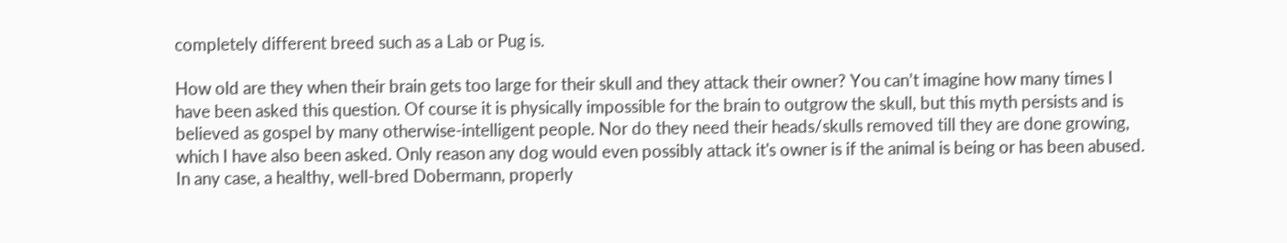completely different breed such as a Lab or Pug is.

How old are they when their brain gets too large for their skull and they attack their owner? You can’t imagine how many times I have been asked this question. Of course it is physically impossible for the brain to outgrow the skull, but this myth persists and is believed as gospel by many otherwise-intelligent people. Nor do they need their heads/skulls removed till they are done growing, which I have also been asked. Only reason any dog would even possibly attack it's owner is if the animal is being or has been abused. In any case, a healthy, well-bred Dobermann, properly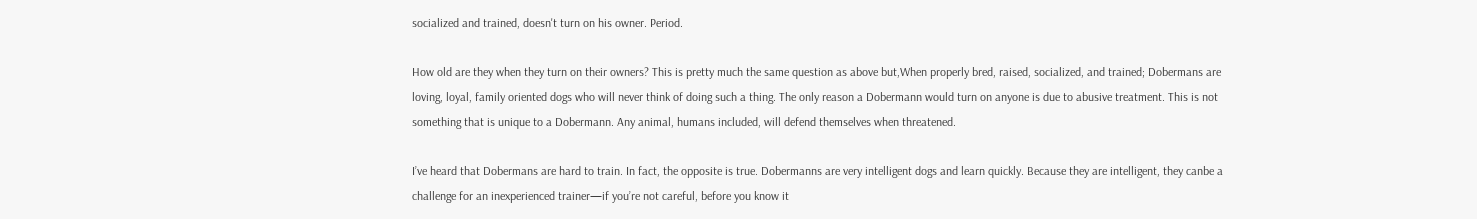socialized and trained, doesn't turn on his owner. Period.

How old are they when they turn on their owners? This is pretty much the same question as above but,When properly bred, raised, socialized, and trained; Dobermans are loving, loyal, family oriented dogs who will never think of doing such a thing. The only reason a Dobermann would turn on anyone is due to abusive treatment. This is not something that is unique to a Dobermann. Any animal, humans included, will defend themselves when threatened.

I’ve heard that Dobermans are hard to train. In fact, the opposite is true. Dobermanns are very intelligent dogs and learn quickly. Because they are intelligent, they canbe a challenge for an inexperienced trainer—if you’re not careful, before you know it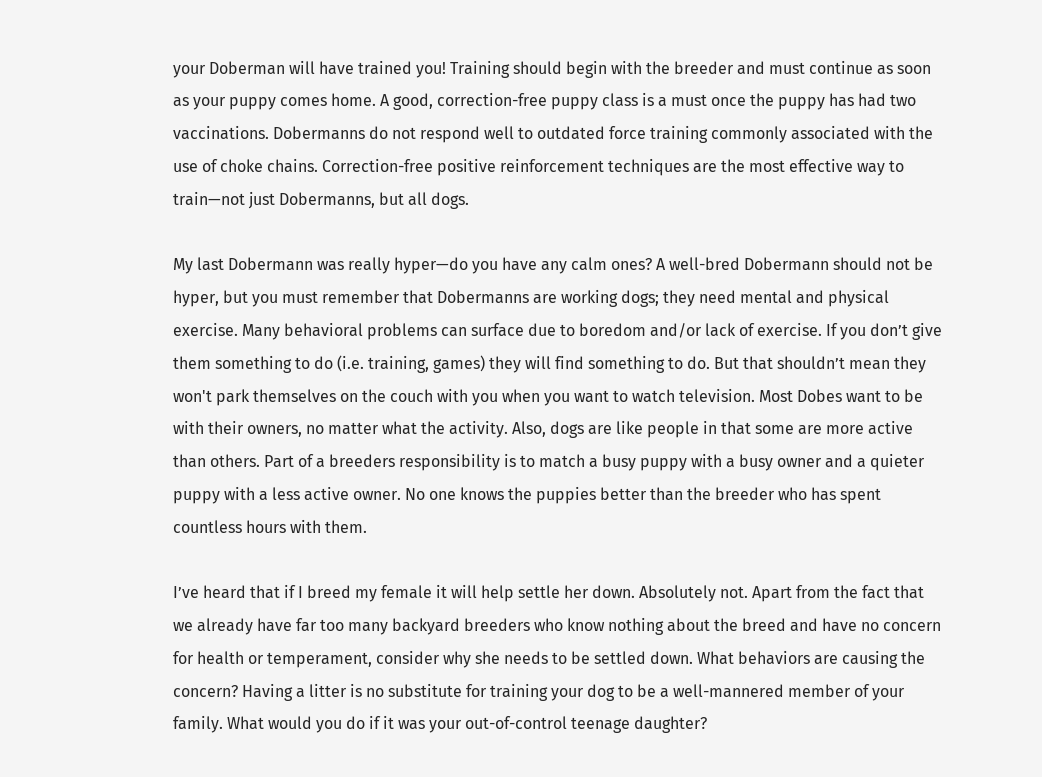your Doberman will have trained you! Training should begin with the breeder and must continue as soon as your puppy comes home. A good, correction-free puppy class is a must once the puppy has had two vaccinations. Dobermanns do not respond well to outdated force training commonly associated with the use of choke chains. Correction-free positive reinforcement techniques are the most effective way to train—not just Dobermanns, but all dogs.

My last Dobermann was really hyper—do you have any calm ones? A well-bred Dobermann should not be hyper, but you must remember that Dobermanns are working dogs; they need mental and physical exercise. Many behavioral problems can surface due to boredom and/or lack of exercise. If you don’t give them something to do (i.e. training, games) they will find something to do. But that shouldn’t mean they won't park themselves on the couch with you when you want to watch television. Most Dobes want to be with their owners, no matter what the activity. Also, dogs are like people in that some are more active than others. Part of a breeders responsibility is to match a busy puppy with a busy owner and a quieter puppy with a less active owner. No one knows the puppies better than the breeder who has spent countless hours with them.

I’ve heard that if I breed my female it will help settle her down. Absolutely not. Apart from the fact that we already have far too many backyard breeders who know nothing about the breed and have no concern for health or temperament, consider why she needs to be settled down. What behaviors are causing the concern? Having a litter is no substitute for training your dog to be a well-mannered member of your family. What would you do if it was your out-of-control teenage daughter?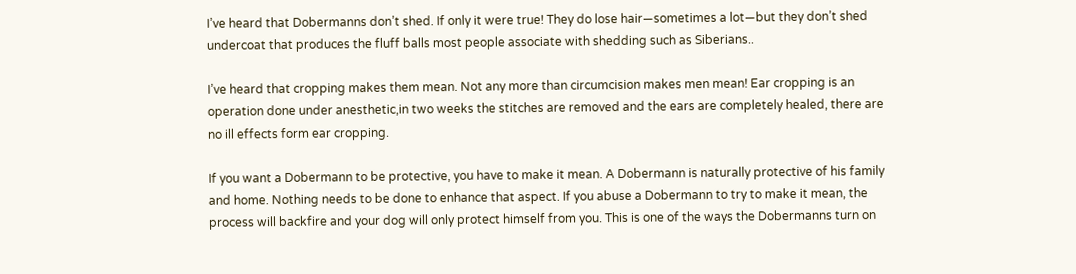I’ve heard that Dobermanns don’t shed. If only it were true! They do lose hair—sometimes a lot—but they don’t shed undercoat that produces the fluff balls most people associate with shedding such as Siberians..

I’ve heard that cropping makes them mean. Not any more than circumcision makes men mean! Ear cropping is an operation done under anesthetic,in two weeks the stitches are removed and the ears are completely healed, there are no ill effects form ear cropping.

If you want a Dobermann to be protective, you have to make it mean. A Dobermann is naturally protective of his family and home. Nothing needs to be done to enhance that aspect. If you abuse a Dobermann to try to make it mean, the process will backfire and your dog will only protect himself from you. This is one of the ways the Dobermanns turn on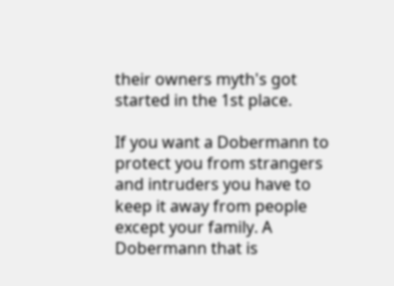their owners myth's got started in the 1st place.

If you want a Dobermann to protect you from strangers and intruders you have to keep it away from people except your family. A Dobermann that is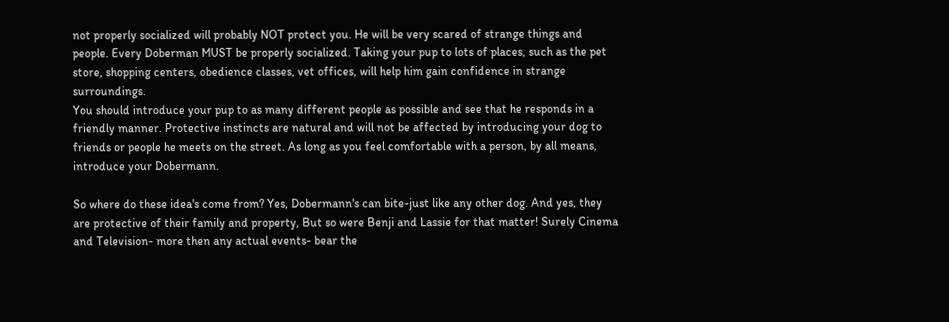not properly socialized will probably NOT protect you. He will be very scared of strange things and people. Every Doberman MUST be properly socialized. Taking your pup to lots of places, such as the pet store, shopping centers, obedience classes, vet offices, will help him gain confidence in strange surroundings.
You should introduce your pup to as many different people as possible and see that he responds in a friendly manner. Protective instincts are natural and will not be affected by introducing your dog to friends or people he meets on the street. As long as you feel comfortable with a person, by all means, introduce your Dobermann.

So where do these idea's come from? Yes, Dobermann's can bite-just like any other dog. And yes, they are protective of their family and property, But so were Benji and Lassie for that matter! Surely Cinema and Television- more then any actual events- bear the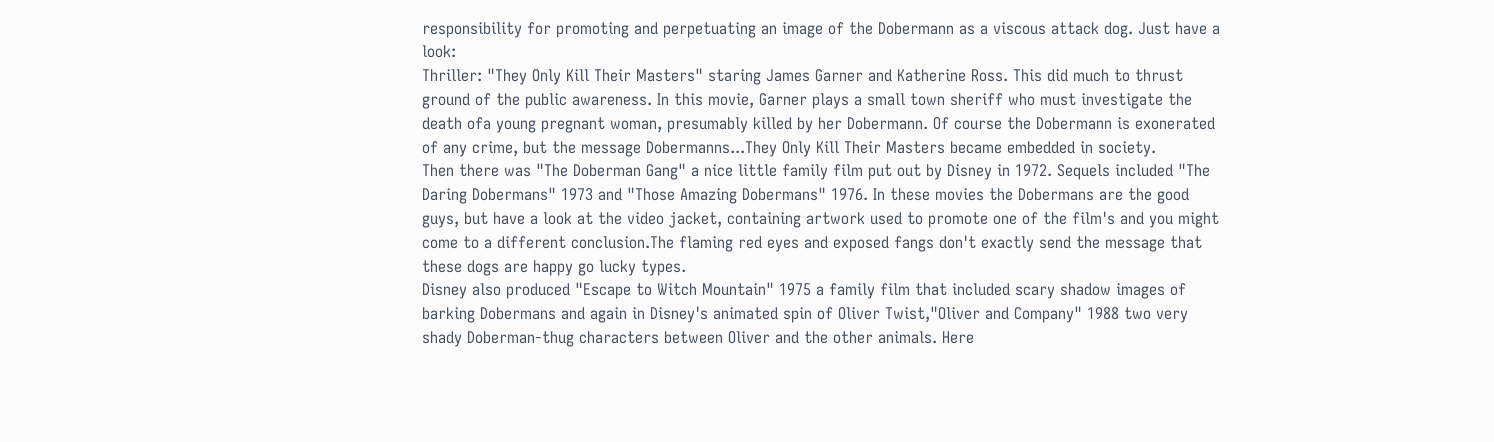responsibility for promoting and perpetuating an image of the Dobermann as a viscous attack dog. Just have a look:
Thriller: "They Only Kill Their Masters" staring James Garner and Katherine Ross. This did much to thrust ground of the public awareness. In this movie, Garner plays a small town sheriff who must investigate the death ofa young pregnant woman, presumably killed by her Dobermann. Of course the Dobermann is exonerated of any crime, but the message Dobermanns...They Only Kill Their Masters became embedded in society.
Then there was "The Doberman Gang" a nice little family film put out by Disney in 1972. Sequels included "The Daring Dobermans" 1973 and "Those Amazing Dobermans" 1976. In these movies the Dobermans are the good guys, but have a look at the video jacket, containing artwork used to promote one of the film's and you might come to a different conclusion.The flaming red eyes and exposed fangs don't exactly send the message that these dogs are happy go lucky types.
Disney also produced "Escape to Witch Mountain" 1975 a family film that included scary shadow images of barking Dobermans and again in Disney's animated spin of Oliver Twist,"Oliver and Company" 1988 two very shady Doberman-thug characters between Oliver and the other animals. Here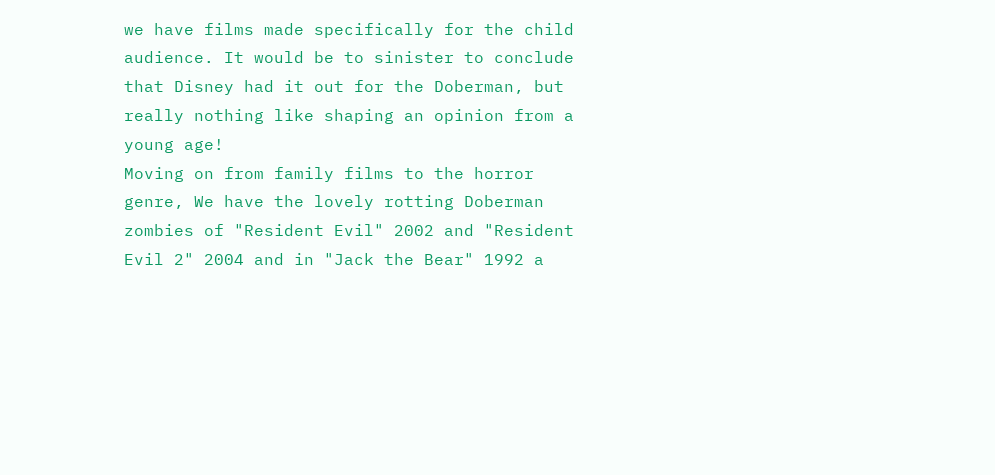we have films made specifically for the child audience. It would be to sinister to conclude that Disney had it out for the Doberman, but really nothing like shaping an opinion from a young age!
Moving on from family films to the horror genre, We have the lovely rotting Doberman zombies of "Resident Evil" 2002 and "Resident Evil 2" 2004 and in "Jack the Bear" 1992 a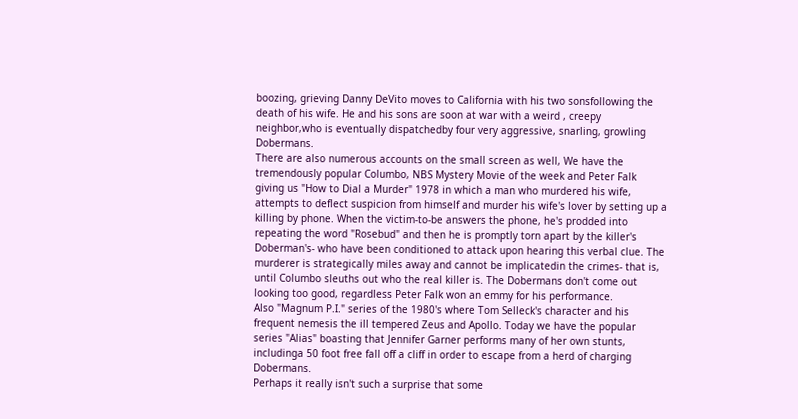boozing, grieving Danny DeVito moves to California with his two sonsfollowing the death of his wife. He and his sons are soon at war with a weird , creepy neighbor,who is eventually dispatchedby four very aggressive, snarling, growling Dobermans.
There are also numerous accounts on the small screen as well, We have the tremendously popular Columbo, NBS Mystery Movie of the week and Peter Falk giving us "How to Dial a Murder" 1978 in which a man who murdered his wife, attempts to deflect suspicion from himself and murder his wife's lover by setting up a killing by phone. When the victim-to-be answers the phone, he's prodded into repeating the word "Rosebud" and then he is promptly torn apart by the killer's Doberman's- who have been conditioned to attack upon hearing this verbal clue. The murderer is strategically miles away and cannot be implicatedin the crimes- that is, until Columbo sleuths out who the real killer is. The Dobermans don't come out looking too good, regardless Peter Falk won an emmy for his performance.
Also "Magnum P.I." series of the 1980's where Tom Selleck's character and his frequent nemesis the ill tempered Zeus and Apollo. Today we have the popular series "Alias" boasting that Jennifer Garner performs many of her own stunts, includinga 50 foot free fall off a cliff in order to escape from a herd of charging Dobermans.
Perhaps it really isn't such a surprise that some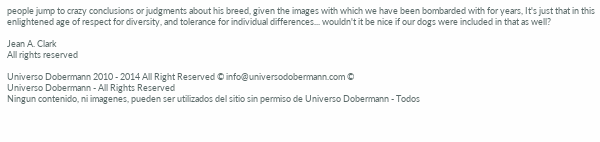people jump to crazy conclusions or judgments about his breed, given the images with which we have been bombarded with for years, It's just that in this enlightened age of respect for diversity, and tolerance for individual differences... wouldn't it be nice if our dogs were included in that as well?

Jean A. Clark
All rights reserved

Universo Dobermann 2010 - 2014 All Right Reserved © info@universodobermann.com ©
Universo Dobermann - All Rights Reserved
Ningun contenido, ni imagenes, pueden ser utilizados del sitio sin permiso de Universo Dobermann - Todos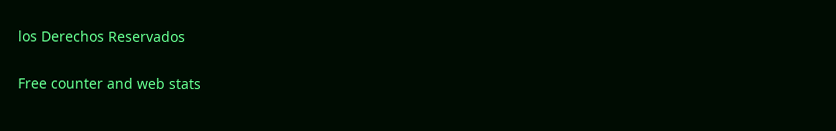los Derechos Reservados

Free counter and web stats